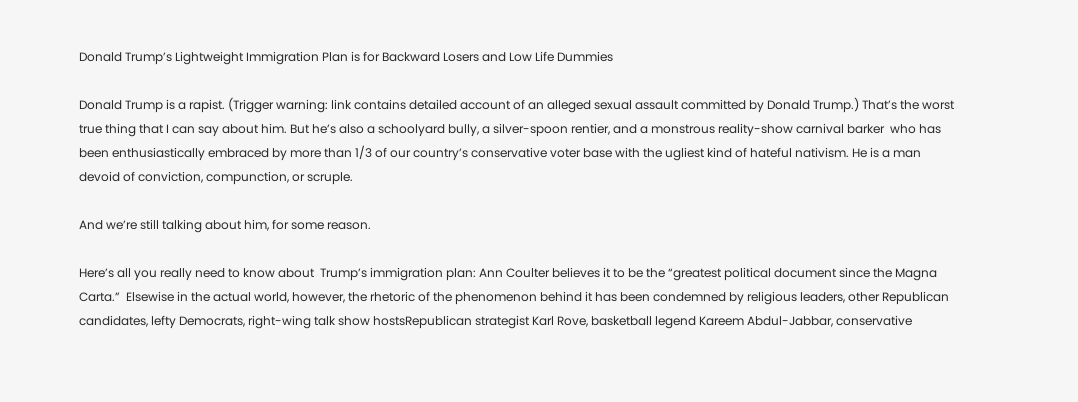Donald Trump’s Lightweight Immigration Plan is for Backward Losers and Low Life Dummies

Donald Trump is a rapist. (Trigger warning: link contains detailed account of an alleged sexual assault committed by Donald Trump.) That’s the worst true thing that I can say about him. But he’s also a schoolyard bully, a silver-spoon rentier, and a monstrous reality-show carnival barker  who has been enthusiastically embraced by more than 1/3 of our country’s conservative voter base with the ugliest kind of hateful nativism. He is a man devoid of conviction, compunction, or scruple.

And we’re still talking about him, for some reason.

Here’s all you really need to know about  Trump’s immigration plan: Ann Coulter believes it to be the “greatest political document since the Magna Carta.”  Elsewise in the actual world, however, the rhetoric of the phenomenon behind it has been condemned by religious leaders, other Republican candidates, lefty Democrats, right-wing talk show hostsRepublican strategist Karl Rove, basketball legend Kareem Abdul-Jabbar, conservative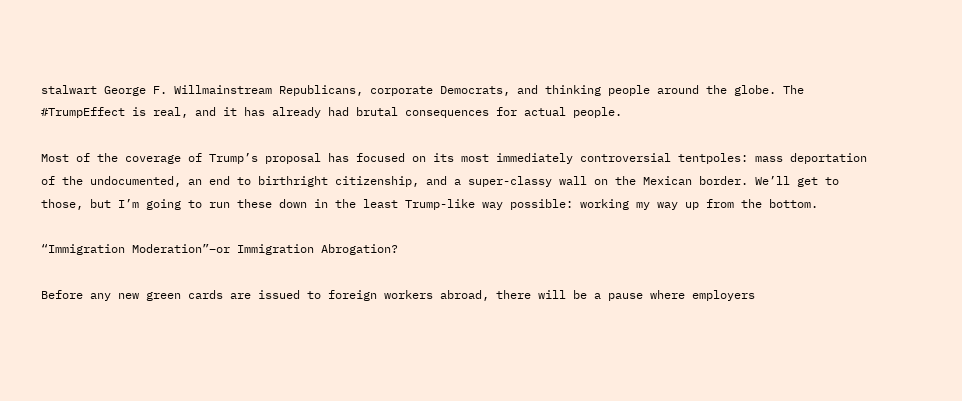stalwart George F. Willmainstream Republicans, corporate Democrats, and thinking people around the globe. The #TrumpEffect is real, and it has already had brutal consequences for actual people.

Most of the coverage of Trump’s proposal has focused on its most immediately controversial tentpoles: mass deportation of the undocumented, an end to birthright citizenship, and a super-classy wall on the Mexican border. We’ll get to those, but I’m going to run these down in the least Trump-like way possible: working my way up from the bottom.

“Immigration Moderation”–or Immigration Abrogation?

Before any new green cards are issued to foreign workers abroad, there will be a pause where employers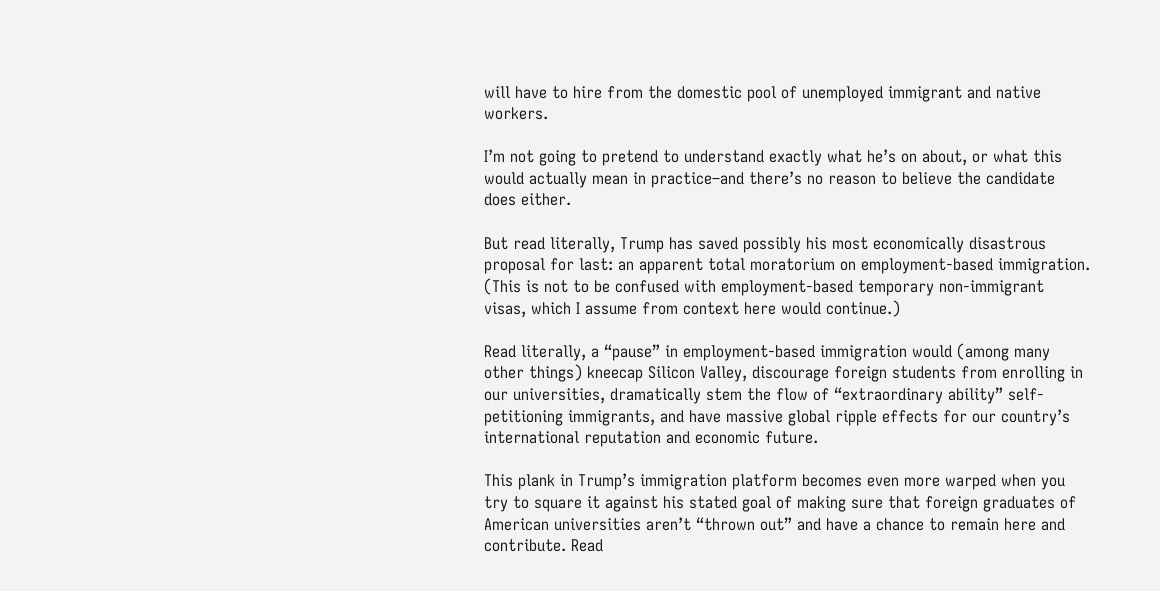will have to hire from the domestic pool of unemployed immigrant and native workers.

I’m not going to pretend to understand exactly what he’s on about, or what this would actually mean in practice–and there’s no reason to believe the candidate does either.

But read literally, Trump has saved possibly his most economically disastrous proposal for last: an apparent total moratorium on employment-based immigration. (This is not to be confused with employment-based temporary non-immigrant visas, which I assume from context here would continue.)

Read literally, a “pause” in employment-based immigration would (among many other things) kneecap Silicon Valley, discourage foreign students from enrolling in our universities, dramatically stem the flow of “extraordinary ability” self-petitioning immigrants, and have massive global ripple effects for our country’s  international reputation and economic future.

This plank in Trump’s immigration platform becomes even more warped when you try to square it against his stated goal of making sure that foreign graduates of American universities aren’t “thrown out” and have a chance to remain here and contribute. Read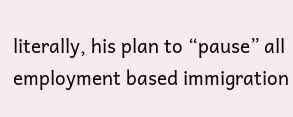literally, his plan to “pause” all employment based immigration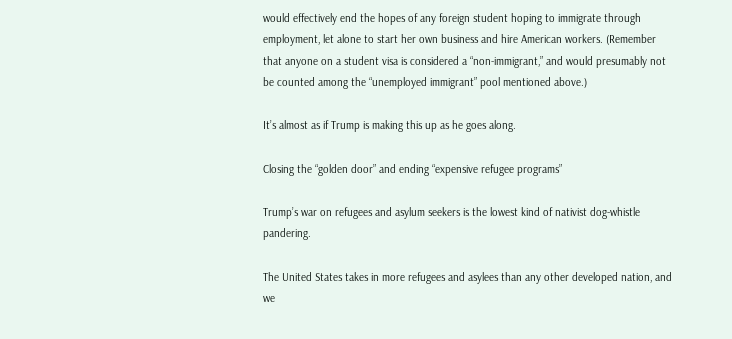would effectively end the hopes of any foreign student hoping to immigrate through employment, let alone to start her own business and hire American workers. (Remember that anyone on a student visa is considered a “non-immigrant,” and would presumably not be counted among the “unemployed immigrant” pool mentioned above.)

It’s almost as if Trump is making this up as he goes along.

Closing the “golden door” and ending “expensive refugee programs”

Trump’s war on refugees and asylum seekers is the lowest kind of nativist dog-whistle pandering.

The United States takes in more refugees and asylees than any other developed nation, and we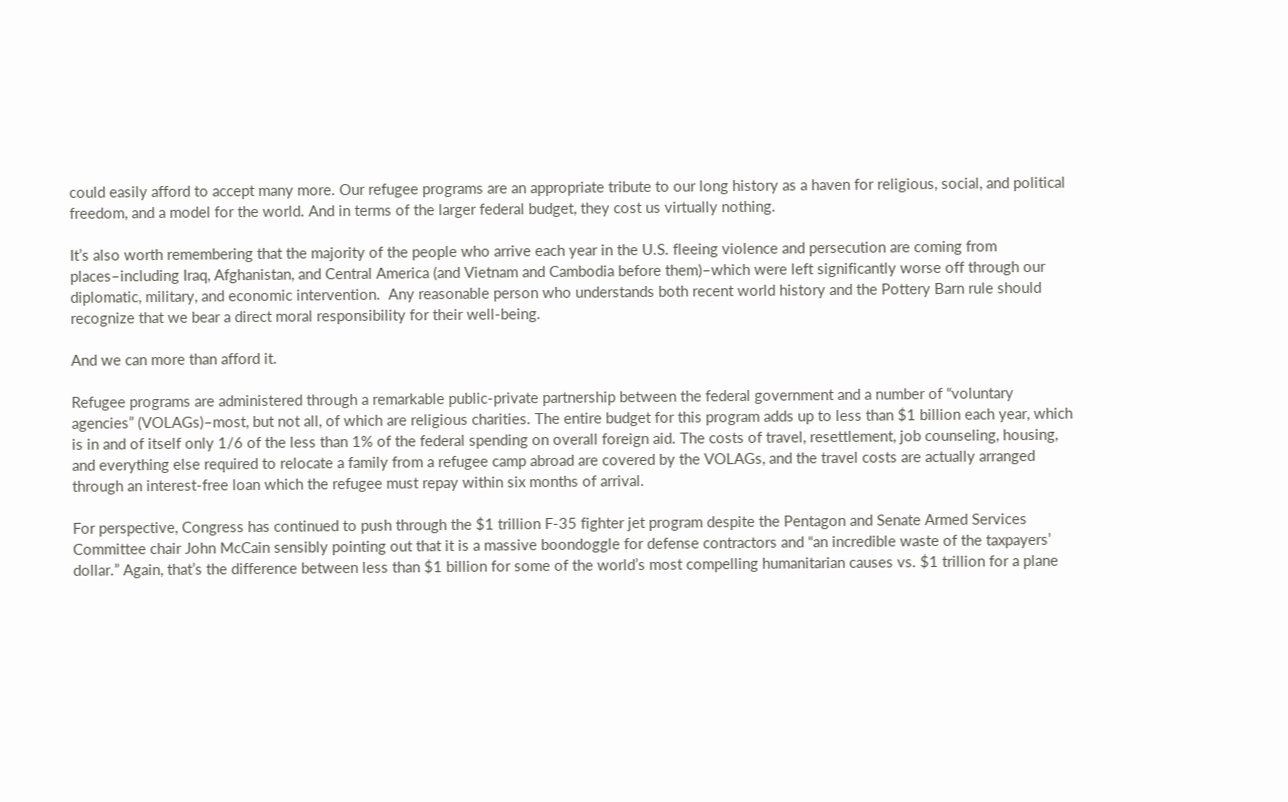could easily afford to accept many more. Our refugee programs are an appropriate tribute to our long history as a haven for religious, social, and political freedom, and a model for the world. And in terms of the larger federal budget, they cost us virtually nothing.

It’s also worth remembering that the majority of the people who arrive each year in the U.S. fleeing violence and persecution are coming from places–including Iraq, Afghanistan, and Central America (and Vietnam and Cambodia before them)–which were left significantly worse off through our diplomatic, military, and economic intervention.  Any reasonable person who understands both recent world history and the Pottery Barn rule should recognize that we bear a direct moral responsibility for their well-being.

And we can more than afford it.

Refugee programs are administered through a remarkable public-private partnership between the federal government and a number of “voluntary agencies” (VOLAGs)–most, but not all, of which are religious charities. The entire budget for this program adds up to less than $1 billion each year, which is in and of itself only 1/6 of the less than 1% of the federal spending on overall foreign aid. The costs of travel, resettlement, job counseling, housing, and everything else required to relocate a family from a refugee camp abroad are covered by the VOLAGs, and the travel costs are actually arranged through an interest-free loan which the refugee must repay within six months of arrival.

For perspective, Congress has continued to push through the $1 trillion F-35 fighter jet program despite the Pentagon and Senate Armed Services Committee chair John McCain sensibly pointing out that it is a massive boondoggle for defense contractors and “an incredible waste of the taxpayers’ dollar.” Again, that’s the difference between less than $1 billion for some of the world’s most compelling humanitarian causes vs. $1 trillion for a plane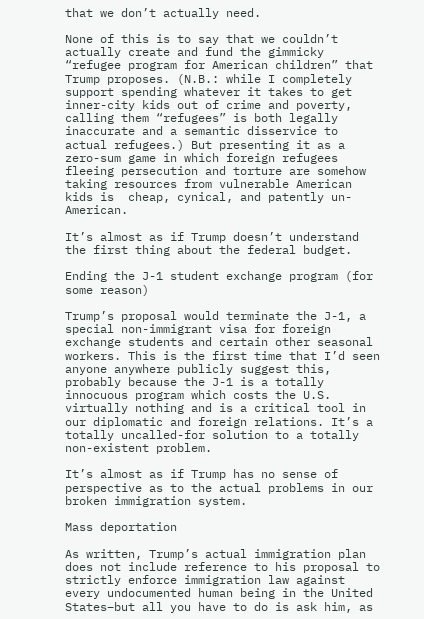that we don’t actually need.

None of this is to say that we couldn’t actually create and fund the gimmicky “refugee program for American children” that Trump proposes. (N.B.: while I completely support spending whatever it takes to get inner-city kids out of crime and poverty, calling them “refugees” is both legally inaccurate and a semantic disservice to actual refugees.) But presenting it as a zero-sum game in which foreign refugees fleeing persecution and torture are somehow taking resources from vulnerable American kids is  cheap, cynical, and patently un-American.

It’s almost as if Trump doesn’t understand the first thing about the federal budget.

Ending the J-1 student exchange program (for some reason)

Trump’s proposal would terminate the J-1, a special non-immigrant visa for foreign exchange students and certain other seasonal workers. This is the first time that I’d seen anyone anywhere publicly suggest this, probably because the J-1 is a totally innocuous program which costs the U.S. virtually nothing and is a critical tool in our diplomatic and foreign relations. It’s a totally uncalled-for solution to a totally non-existent problem.

It’s almost as if Trump has no sense of perspective as to the actual problems in our broken immigration system.

Mass deportation

As written, Trump’s actual immigration plan does not include reference to his proposal to strictly enforce immigration law against every undocumented human being in the United States–but all you have to do is ask him, as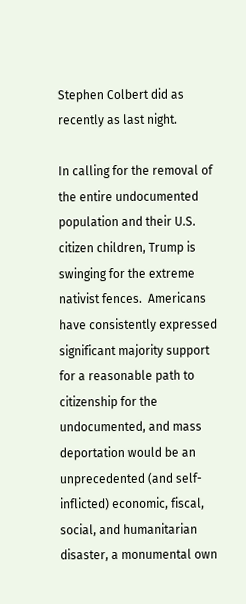Stephen Colbert did as recently as last night.

In calling for the removal of the entire undocumented population and their U.S. citizen children, Trump is swinging for the extreme nativist fences.  Americans have consistently expressed significant majority support for a reasonable path to citizenship for the undocumented, and mass deportation would be an unprecedented (and self-inflicted) economic, fiscal, social, and humanitarian disaster, a monumental own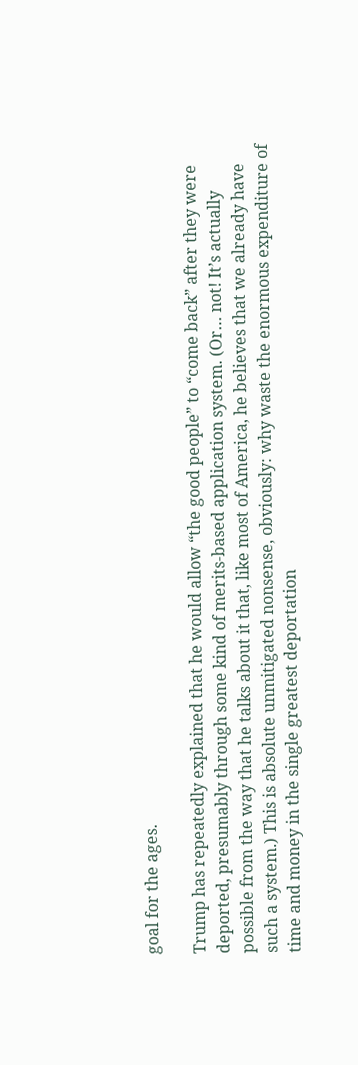goal for the ages.

Trump has repeatedly explained that he would allow “the good people” to “come back” after they were deported, presumably through some kind of merits-based application system. (Or… not! It’s actually possible from the way that he talks about it that, like most of America, he believes that we already have such a system.) This is absolute unmitigated nonsense, obviously: why waste the enormous expenditure of time and money in the single greatest deportation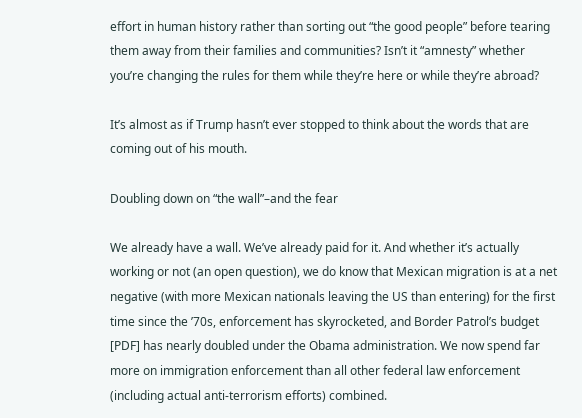effort in human history rather than sorting out “the good people” before tearing them away from their families and communities? Isn’t it “amnesty” whether you’re changing the rules for them while they’re here or while they’re abroad?

It’s almost as if Trump hasn’t ever stopped to think about the words that are coming out of his mouth.

Doubling down on “the wall”–and the fear

We already have a wall. We’ve already paid for it. And whether it’s actually working or not (an open question), we do know that Mexican migration is at a net negative (with more Mexican nationals leaving the US than entering) for the first time since the ’70s, enforcement has skyrocketed, and Border Patrol’s budget  [PDF] has nearly doubled under the Obama administration. We now spend far more on immigration enforcement than all other federal law enforcement (including actual anti-terrorism efforts) combined.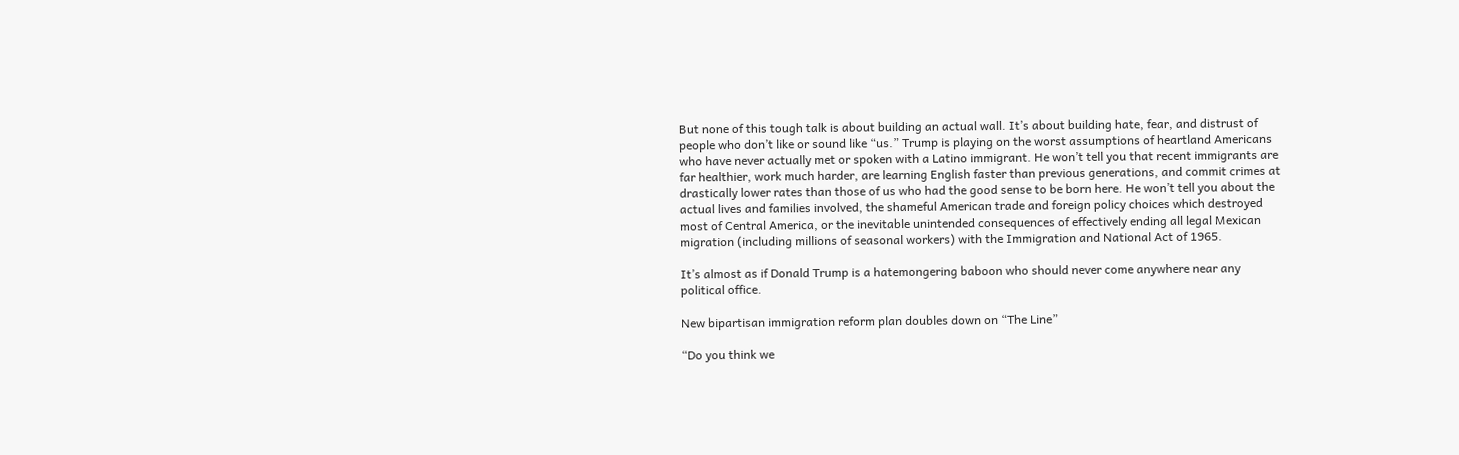But none of this tough talk is about building an actual wall. It’s about building hate, fear, and distrust of people who don’t like or sound like “us.” Trump is playing on the worst assumptions of heartland Americans who have never actually met or spoken with a Latino immigrant. He won’t tell you that recent immigrants are far healthier, work much harder, are learning English faster than previous generations, and commit crimes at drastically lower rates than those of us who had the good sense to be born here. He won’t tell you about the actual lives and families involved, the shameful American trade and foreign policy choices which destroyed most of Central America, or the inevitable unintended consequences of effectively ending all legal Mexican migration (including millions of seasonal workers) with the Immigration and National Act of 1965.

It’s almost as if Donald Trump is a hatemongering baboon who should never come anywhere near any political office.

New bipartisan immigration reform plan doubles down on “The Line”

“Do you think we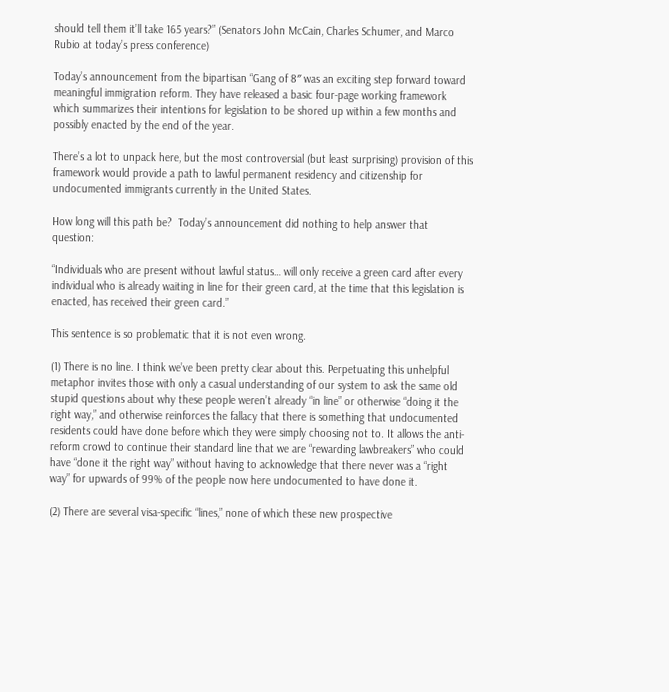should tell them it’ll take 165 years?” (Senators John McCain, Charles Schumer, and Marco Rubio at today’s press conference)

Today’s announcement from the bipartisan “Gang of 8″ was an exciting step forward toward meaningful immigration reform. They have released a basic four-page working framework which summarizes their intentions for legislation to be shored up within a few months and possibly enacted by the end of the year.

There’s a lot to unpack here, but the most controversial (but least surprising) provision of this framework would provide a path to lawful permanent residency and citizenship for undocumented immigrants currently in the United States.

How long will this path be?  Today’s announcement did nothing to help answer that question:

“Individuals who are present without lawful status… will only receive a green card after every individual who is already waiting in line for their green card, at the time that this legislation is enacted, has received their green card.”

This sentence is so problematic that it is not even wrong.

(1) There is no line. I think we’ve been pretty clear about this. Perpetuating this unhelpful metaphor invites those with only a casual understanding of our system to ask the same old stupid questions about why these people weren’t already “in line” or otherwise “doing it the right way,” and otherwise reinforces the fallacy that there is something that undocumented residents could have done before which they were simply choosing not to. It allows the anti-reform crowd to continue their standard line that we are “rewarding lawbreakers” who could have “done it the right way” without having to acknowledge that there never was a “right way” for upwards of 99% of the people now here undocumented to have done it.

(2) There are several visa-specific “lines,” none of which these new prospective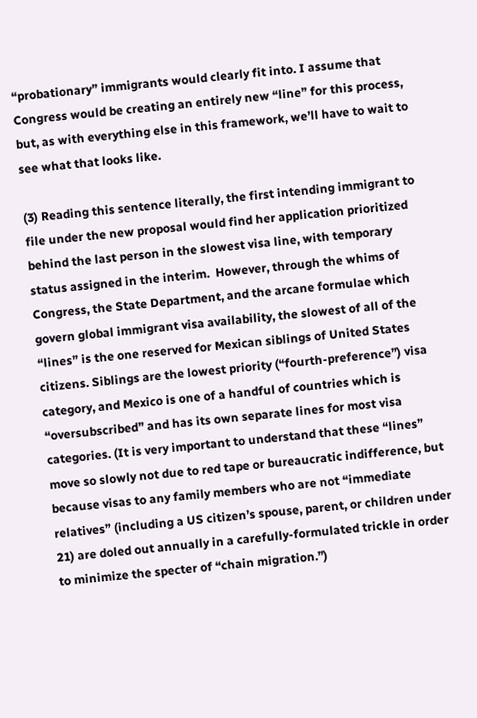“probationary” immigrants would clearly fit into. I assume that Congress would be creating an entirely new “line” for this process, but, as with everything else in this framework, we’ll have to wait to see what that looks like.

(3) Reading this sentence literally, the first intending immigrant to file under the new proposal would find her application prioritized behind the last person in the slowest visa line, with temporary status assigned in the interim.  However, through the whims of Congress, the State Department, and the arcane formulae which govern global immigrant visa availability, the slowest of all of the “lines” is the one reserved for Mexican siblings of United States citizens. Siblings are the lowest priority (“fourth-preference”) visa category, and Mexico is one of a handful of countries which is “oversubscribed” and has its own separate lines for most visa categories. (It is very important to understand that these “lines” move so slowly not due to red tape or bureaucratic indifference, but because visas to any family members who are not “immediate relatives” (including a US citizen’s spouse, parent, or children under 21) are doled out annually in a carefully-formulated trickle in order to minimize the specter of “chain migration.”)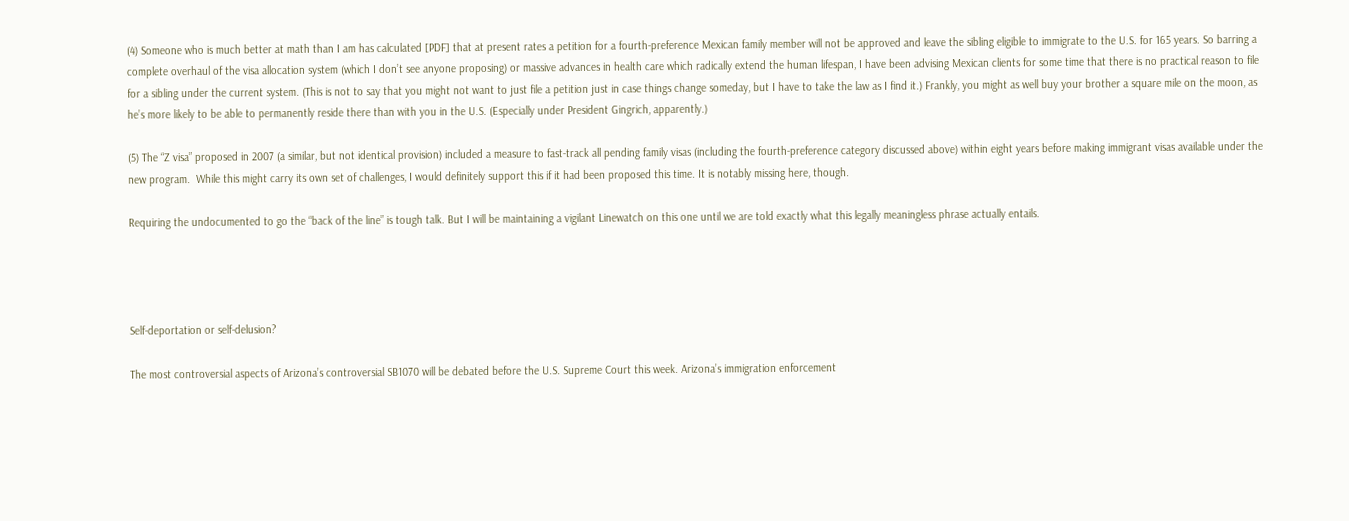(4) Someone who is much better at math than I am has calculated [PDF] that at present rates a petition for a fourth-preference Mexican family member will not be approved and leave the sibling eligible to immigrate to the U.S. for 165 years. So barring a complete overhaul of the visa allocation system (which I don’t see anyone proposing) or massive advances in health care which radically extend the human lifespan, I have been advising Mexican clients for some time that there is no practical reason to file for a sibling under the current system. (This is not to say that you might not want to just file a petition just in case things change someday, but I have to take the law as I find it.) Frankly, you might as well buy your brother a square mile on the moon, as he’s more likely to be able to permanently reside there than with you in the U.S. (Especially under President Gingrich, apparently.)

(5) The “Z visa” proposed in 2007 (a similar, but not identical provision) included a measure to fast-track all pending family visas (including the fourth-preference category discussed above) within eight years before making immigrant visas available under the new program.  While this might carry its own set of challenges, I would definitely support this if it had been proposed this time. It is notably missing here, though.

Requiring the undocumented to go the “back of the line” is tough talk. But I will be maintaining a vigilant Linewatch on this one until we are told exactly what this legally meaningless phrase actually entails.




Self-deportation or self-delusion?

The most controversial aspects of Arizona’s controversial SB1070 will be debated before the U.S. Supreme Court this week. Arizona’s immigration enforcement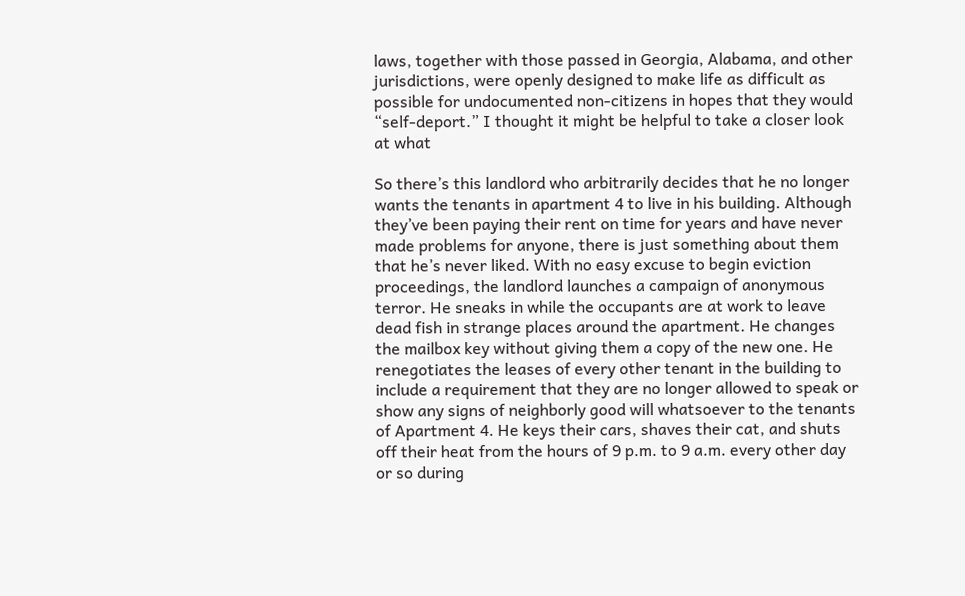laws, together with those passed in Georgia, Alabama, and other jurisdictions, were openly designed to make life as difficult as possible for undocumented non-citizens in hopes that they would “self-deport.” I thought it might be helpful to take a closer look at what

So there’s this landlord who arbitrarily decides that he no longer wants the tenants in apartment 4 to live in his building. Although they’ve been paying their rent on time for years and have never made problems for anyone, there is just something about them that he’s never liked. With no easy excuse to begin eviction proceedings, the landlord launches a campaign of anonymous terror. He sneaks in while the occupants are at work to leave dead fish in strange places around the apartment. He changes the mailbox key without giving them a copy of the new one. He renegotiates the leases of every other tenant in the building to include a requirement that they are no longer allowed to speak or show any signs of neighborly good will whatsoever to the tenants of Apartment 4. He keys their cars, shaves their cat, and shuts off their heat from the hours of 9 p.m. to 9 a.m. every other day or so during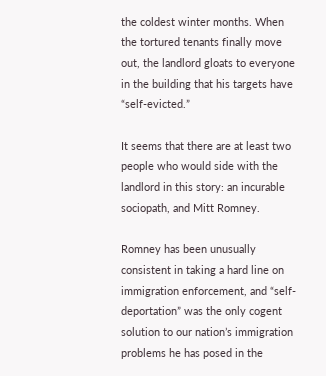the coldest winter months. When the tortured tenants finally move out, the landlord gloats to everyone in the building that his targets have “self-evicted.”

It seems that there are at least two people who would side with the landlord in this story: an incurable sociopath, and Mitt Romney.

Romney has been unusually consistent in taking a hard line on immigration enforcement, and “self-deportation” was the only cogent solution to our nation’s immigration problems he has posed in the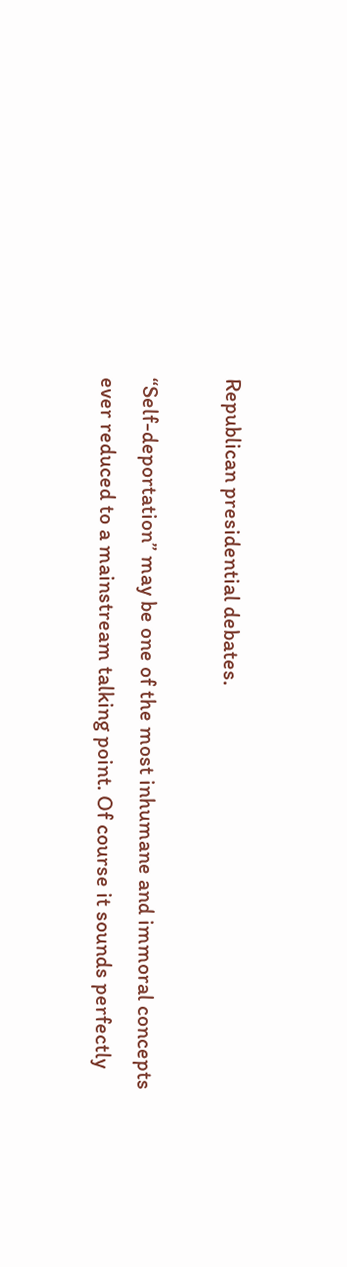Republican presidential debates.

“Self-deportation” may be one of the most inhumane and immoral concepts ever reduced to a mainstream talking point. Of course it sounds perfectly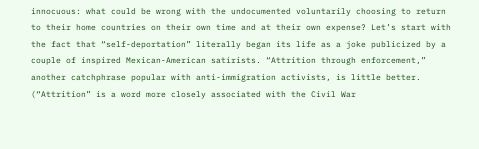innocuous: what could be wrong with the undocumented voluntarily choosing to return to their home countries on their own time and at their own expense? Let’s start with the fact that “self-deportation” literally began its life as a joke publicized by a couple of inspired Mexican-American satirists. “Attrition through enforcement,” another catchphrase popular with anti-immigration activists, is little better. (“Attrition” is a word more closely associated with the Civil War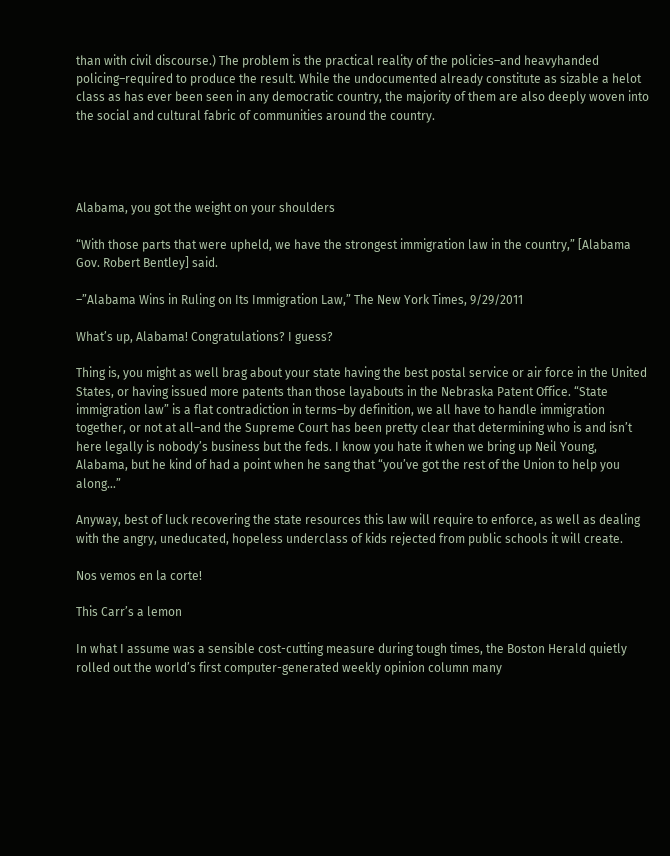than with civil discourse.) The problem is the practical reality of the policies–and heavyhanded policing–required to produce the result. While the undocumented already constitute as sizable a helot class as has ever been seen in any democratic country, the majority of them are also deeply woven into the social and cultural fabric of communities around the country.




Alabama, you got the weight on your shoulders

“With those parts that were upheld, we have the strongest immigration law in the country,” [Alabama Gov. Robert Bentley] said.

–”Alabama Wins in Ruling on Its Immigration Law,” The New York Times, 9/29/2011

What’s up, Alabama! Congratulations? I guess?

Thing is, you might as well brag about your state having the best postal service or air force in the United States, or having issued more patents than those layabouts in the Nebraska Patent Office. “State immigration law” is a flat contradiction in terms–by definition, we all have to handle immigration together, or not at all–and the Supreme Court has been pretty clear that determining who is and isn’t here legally is nobody’s business but the feds. I know you hate it when we bring up Neil Young, Alabama, but he kind of had a point when he sang that “you’ve got the rest of the Union to help you along…”

Anyway, best of luck recovering the state resources this law will require to enforce, as well as dealing with the angry, uneducated, hopeless underclass of kids rejected from public schools it will create.

Nos vemos en la corte!

This Carr’s a lemon

In what I assume was a sensible cost-cutting measure during tough times, the Boston Herald quietly rolled out the world’s first computer-generated weekly opinion column many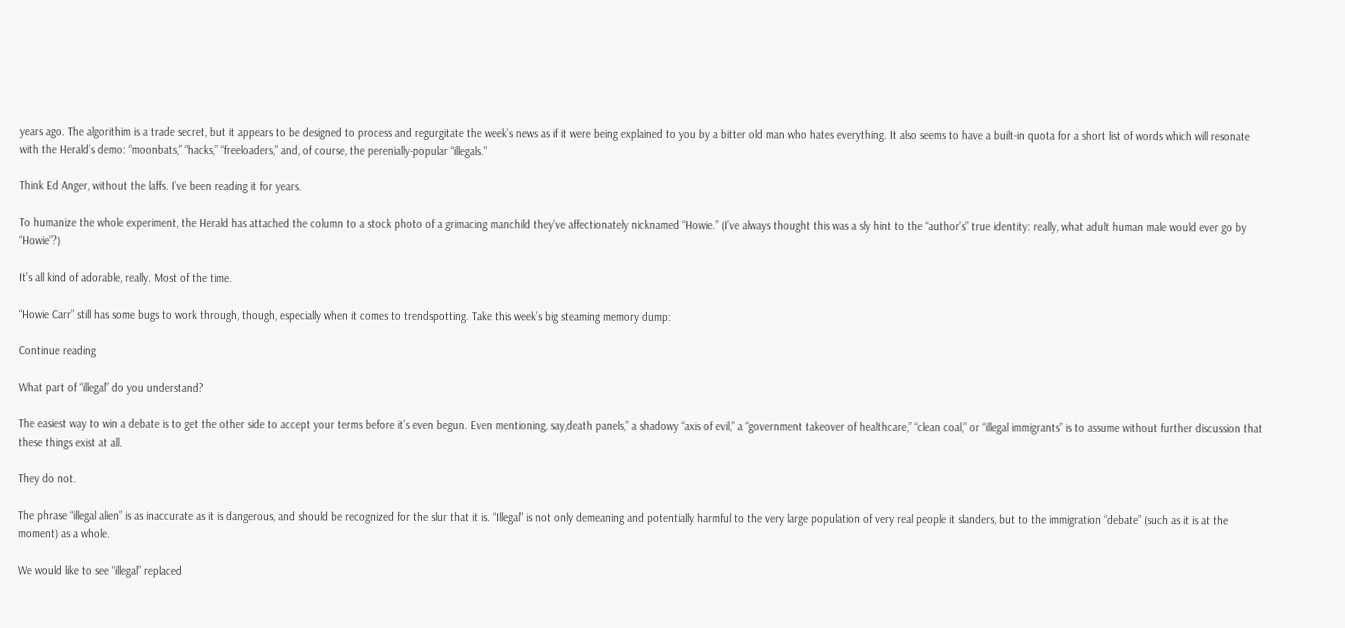years ago. The algorithim is a trade secret, but it appears to be designed to process and regurgitate the week’s news as if it were being explained to you by a bitter old man who hates everything. It also seems to have a built-in quota for a short list of words which will resonate with the Herald’s demo: “moonbats,” “hacks,” “freeloaders,” and, of course, the perenially-popular “illegals.”

Think Ed Anger, without the laffs. I’ve been reading it for years.

To humanize the whole experiment, the Herald has attached the column to a stock photo of a grimacing manchild they’ve affectionately nicknamed “Howie.” (I’ve always thought this was a sly hint to the “author’s” true identity: really, what adult human male would ever go by “Howie”?)

It’s all kind of adorable, really. Most of the time.

“Howie Carr” still has some bugs to work through, though, especially when it comes to trendspotting. Take this week’s big steaming memory dump:

Continue reading

What part of “illegal” do you understand?

The easiest way to win a debate is to get the other side to accept your terms before it’s even begun. Even mentioning, say,death panels,” a shadowy “axis of evil,” a “government takeover of healthcare,” “clean coal,” or “illegal immigrants” is to assume without further discussion that these things exist at all.

They do not.

The phrase “illegal alien” is as inaccurate as it is dangerous, and should be recognized for the slur that it is. “Illegal” is not only demeaning and potentially harmful to the very large population of very real people it slanders, but to the immigration “debate” (such as it is at the moment) as a whole.

We would like to see “illegal” replaced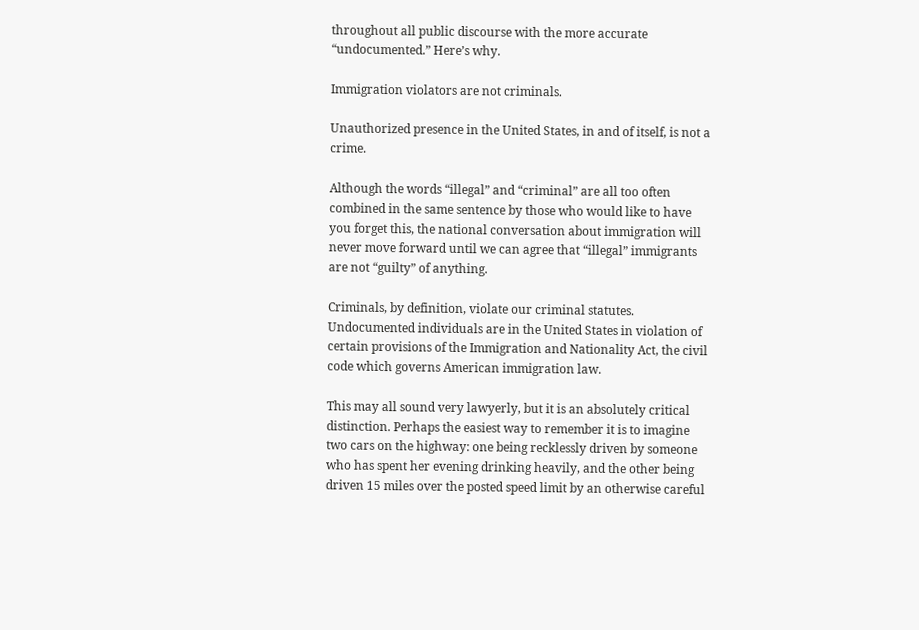throughout all public discourse with the more accurate “undocumented.” Here’s why.

Immigration violators are not criminals.

Unauthorized presence in the United States, in and of itself, is not a crime.

Although the words “illegal” and “criminal” are all too often combined in the same sentence by those who would like to have you forget this, the national conversation about immigration will never move forward until we can agree that “illegal” immigrants are not “guilty” of anything.

Criminals, by definition, violate our criminal statutes. Undocumented individuals are in the United States in violation of certain provisions of the Immigration and Nationality Act, the civil code which governs American immigration law.

This may all sound very lawyerly, but it is an absolutely critical distinction. Perhaps the easiest way to remember it is to imagine two cars on the highway: one being recklessly driven by someone who has spent her evening drinking heavily, and the other being driven 15 miles over the posted speed limit by an otherwise careful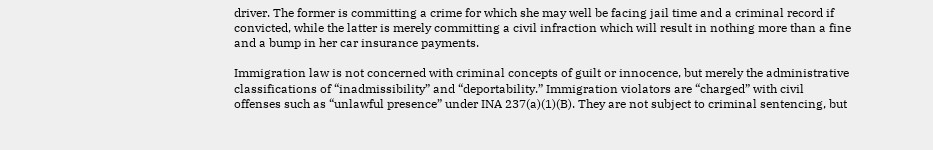driver. The former is committing a crime for which she may well be facing jail time and a criminal record if convicted, while the latter is merely committing a civil infraction which will result in nothing more than a fine and a bump in her car insurance payments.

Immigration law is not concerned with criminal concepts of guilt or innocence, but merely the administrative classifications of “inadmissibility” and “deportability.” Immigration violators are “charged” with civil offenses such as “unlawful presence” under INA 237(a)(1)(B). They are not subject to criminal sentencing, but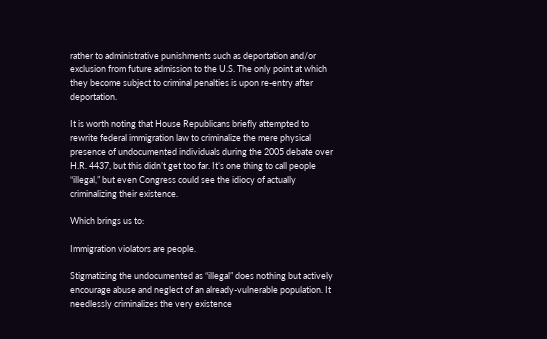rather to administrative punishments such as deportation and/or exclusion from future admission to the U.S. The only point at which they become subject to criminal penalties is upon re-entry after deportation.

It is worth noting that House Republicans briefly attempted to rewrite federal immigration law to criminalize the mere physical presence of undocumented individuals during the 2005 debate over H.R. 4437, but this didn’t get too far. It’s one thing to call people “illegal,” but even Congress could see the idiocy of actually criminalizing their existence.

Which brings us to:

Immigration violators are people.

Stigmatizing the undocumented as “illegal” does nothing but actively encourage abuse and neglect of an already-vulnerable population. It needlessly criminalizes the very existence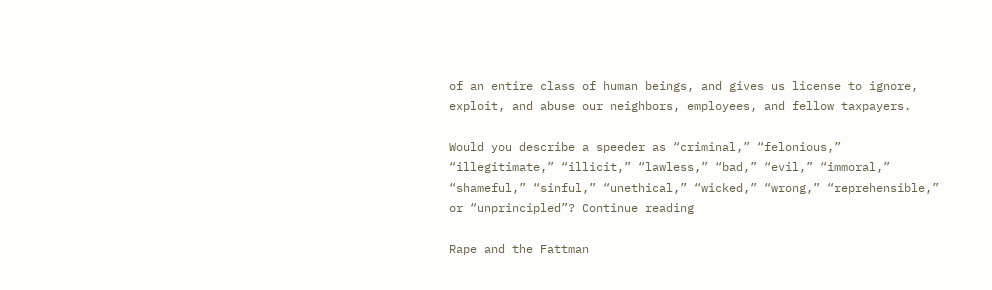of an entire class of human beings, and gives us license to ignore, exploit, and abuse our neighbors, employees, and fellow taxpayers.

Would you describe a speeder as “criminal,” “felonious,” “illegitimate,” “illicit,” “lawless,” “bad,” “evil,” “immoral,” “shameful,” “sinful,” “unethical,” “wicked,” “wrong,” “reprehensible,” or “unprincipled”? Continue reading

Rape and the Fattman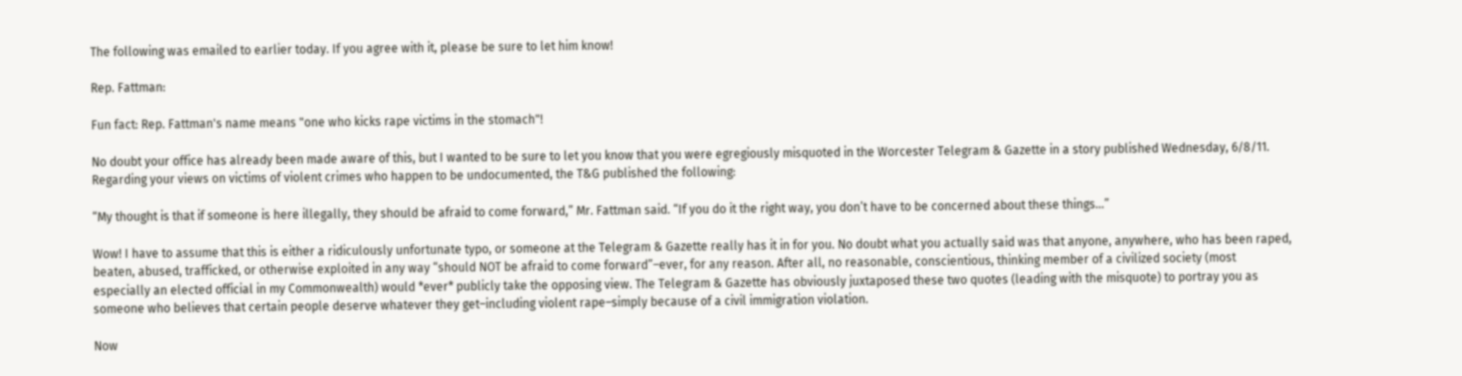The following was emailed to earlier today. If you agree with it, please be sure to let him know!

Rep. Fattman:

Fun fact: Rep. Fattman's name means "one who kicks rape victims in the stomach"!

No doubt your office has already been made aware of this, but I wanted to be sure to let you know that you were egregiously misquoted in the Worcester Telegram & Gazette in a story published Wednesday, 6/8/11. Regarding your views on victims of violent crimes who happen to be undocumented, the T&G published the following:

“My thought is that if someone is here illegally, they should be afraid to come forward,” Mr. Fattman said. “If you do it the right way, you don’t have to be concerned about these things…”

Wow! I have to assume that this is either a ridiculously unfortunate typo, or someone at the Telegram & Gazette really has it in for you. No doubt what you actually said was that anyone, anywhere, who has been raped, beaten, abused, trafficked, or otherwise exploited in any way “should NOT be afraid to come forward”–ever, for any reason. After all, no reasonable, conscientious, thinking member of a civilized society (most especially an elected official in my Commonwealth) would *ever* publicly take the opposing view. The Telegram & Gazette has obviously juxtaposed these two quotes (leading with the misquote) to portray you as someone who believes that certain people deserve whatever they get–including violent rape–simply because of a civil immigration violation.

Now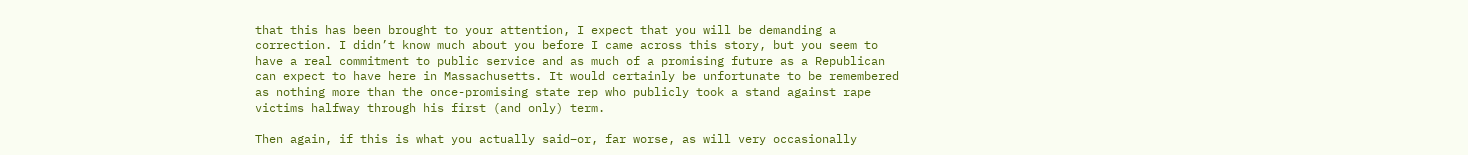that this has been brought to your attention, I expect that you will be demanding a correction. I didn’t know much about you before I came across this story, but you seem to have a real commitment to public service and as much of a promising future as a Republican can expect to have here in Massachusetts. It would certainly be unfortunate to be remembered as nothing more than the once-promising state rep who publicly took a stand against rape victims halfway through his first (and only) term.

Then again, if this is what you actually said–or, far worse, as will very occasionally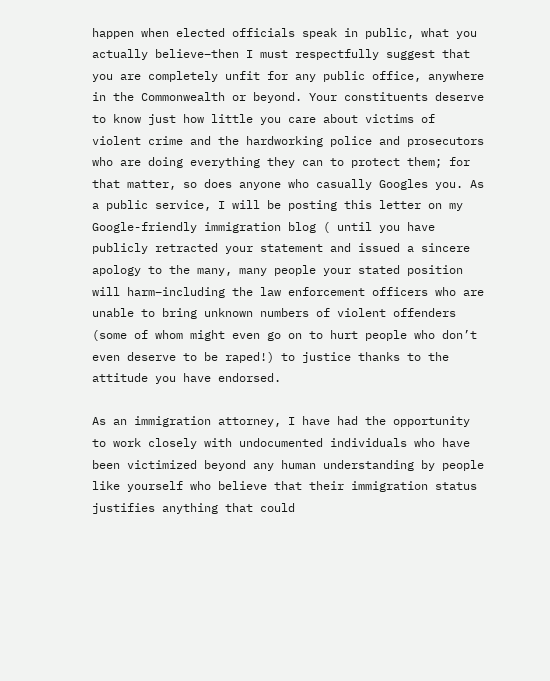happen when elected officials speak in public, what you actually believe–then I must respectfully suggest that you are completely unfit for any public office, anywhere in the Commonwealth or beyond. Your constituents deserve to know just how little you care about victims of violent crime and the hardworking police and prosecutors who are doing everything they can to protect them; for that matter, so does anyone who casually Googles you. As a public service, I will be posting this letter on my Google-friendly immigration blog ( until you have publicly retracted your statement and issued a sincere apology to the many, many people your stated position will harm–including the law enforcement officers who are unable to bring unknown numbers of violent offenders (some of whom might even go on to hurt people who don’t even deserve to be raped!) to justice thanks to the attitude you have endorsed.

As an immigration attorney, I have had the opportunity to work closely with undocumented individuals who have been victimized beyond any human understanding by people like yourself who believe that their immigration status justifies anything that could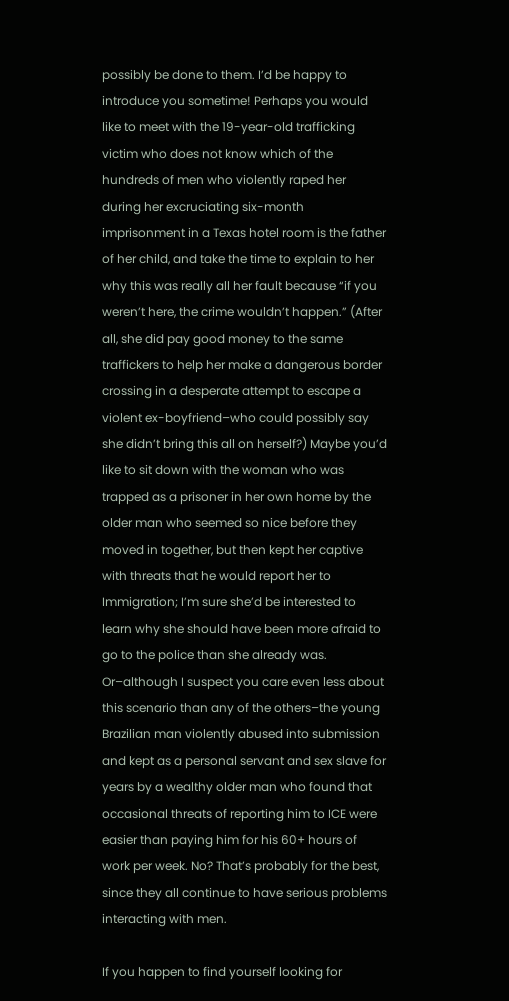possibly be done to them. I’d be happy to introduce you sometime! Perhaps you would like to meet with the 19-year-old trafficking victim who does not know which of the hundreds of men who violently raped her during her excruciating six-month imprisonment in a Texas hotel room is the father of her child, and take the time to explain to her why this was really all her fault because “if you weren’t here, the crime wouldn’t happen.” (After all, she did pay good money to the same traffickers to help her make a dangerous border crossing in a desperate attempt to escape a violent ex-boyfriend–who could possibly say she didn’t bring this all on herself?) Maybe you’d like to sit down with the woman who was trapped as a prisoner in her own home by the older man who seemed so nice before they moved in together, but then kept her captive with threats that he would report her to Immigration; I’m sure she’d be interested to learn why she should have been more afraid to go to the police than she already was. Or–although I suspect you care even less about this scenario than any of the others–the young Brazilian man violently abused into submission and kept as a personal servant and sex slave for years by a wealthy older man who found that occasional threats of reporting him to ICE were easier than paying him for his 60+ hours of work per week. No? That’s probably for the best, since they all continue to have serious problems interacting with men.

If you happen to find yourself looking for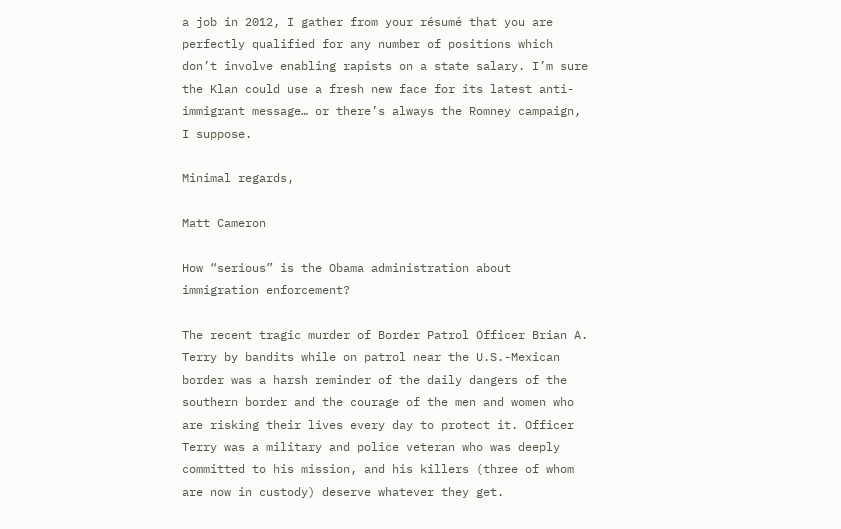a job in 2012, I gather from your résumé that you are perfectly qualified for any number of positions which don’t involve enabling rapists on a state salary. I’m sure the Klan could use a fresh new face for its latest anti-immigrant message… or there’s always the Romney campaign, I suppose.

Minimal regards,

Matt Cameron

How “serious” is the Obama administration about immigration enforcement?

The recent tragic murder of Border Patrol Officer Brian A. Terry by bandits while on patrol near the U.S.-Mexican border was a harsh reminder of the daily dangers of the southern border and the courage of the men and women who are risking their lives every day to protect it. Officer Terry was a military and police veteran who was deeply committed to his mission, and his killers (three of whom are now in custody) deserve whatever they get.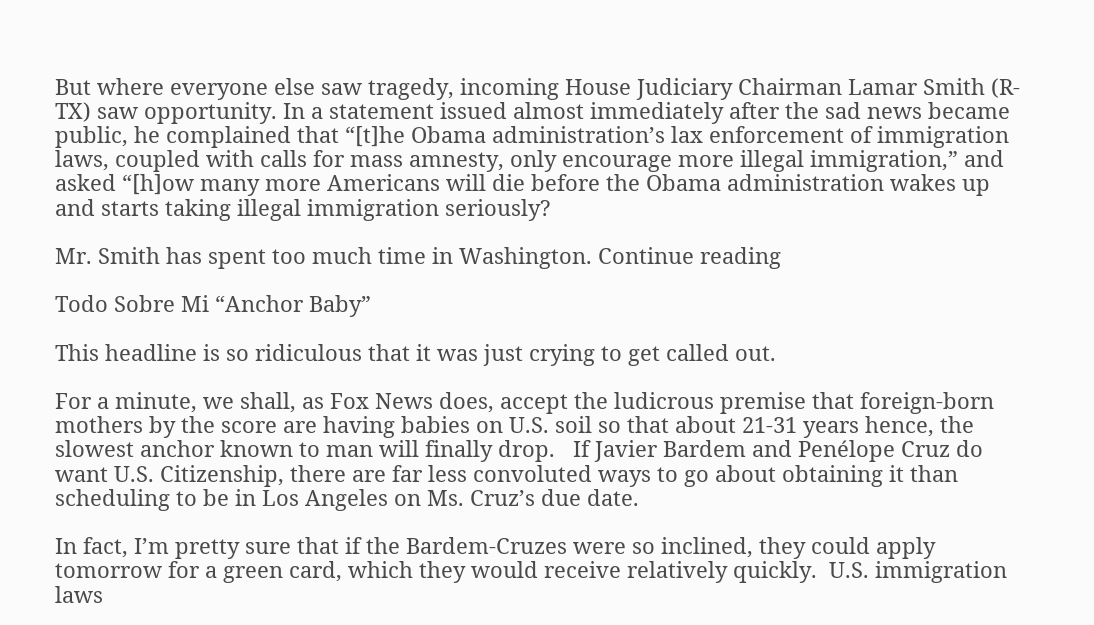But where everyone else saw tragedy, incoming House Judiciary Chairman Lamar Smith (R-TX) saw opportunity. In a statement issued almost immediately after the sad news became public, he complained that “[t]he Obama administration’s lax enforcement of immigration laws, coupled with calls for mass amnesty, only encourage more illegal immigration,” and asked “[h]ow many more Americans will die before the Obama administration wakes up and starts taking illegal immigration seriously?

Mr. Smith has spent too much time in Washington. Continue reading

Todo Sobre Mi “Anchor Baby”

This headline is so ridiculous that it was just crying to get called out.

For a minute, we shall, as Fox News does, accept the ludicrous premise that foreign-born mothers by the score are having babies on U.S. soil so that about 21-31 years hence, the slowest anchor known to man will finally drop.   If Javier Bardem and Penélope Cruz do want U.S. Citizenship, there are far less convoluted ways to go about obtaining it than scheduling to be in Los Angeles on Ms. Cruz’s due date.

In fact, I’m pretty sure that if the Bardem-Cruzes were so inclined, they could apply tomorrow for a green card, which they would receive relatively quickly.  U.S. immigration laws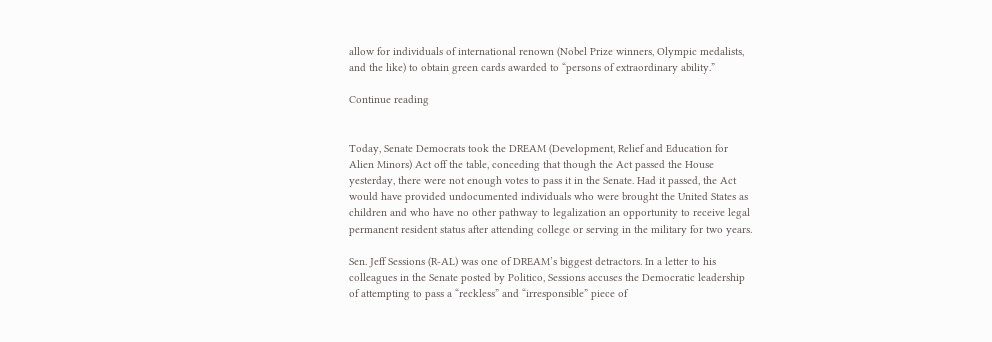allow for individuals of international renown (Nobel Prize winners, Olympic medalists, and the like) to obtain green cards awarded to “persons of extraordinary ability.”

Continue reading


Today, Senate Democrats took the DREAM (Development, Relief and Education for Alien Minors) Act off the table, conceding that though the Act passed the House yesterday, there were not enough votes to pass it in the Senate. Had it passed, the Act would have provided undocumented individuals who were brought the United States as children and who have no other pathway to legalization an opportunity to receive legal permanent resident status after attending college or serving in the military for two years.

Sen. Jeff Sessions (R-AL) was one of DREAM’s biggest detractors. In a letter to his colleagues in the Senate posted by Politico, Sessions accuses the Democratic leadership of attempting to pass a “reckless” and “irresponsible” piece of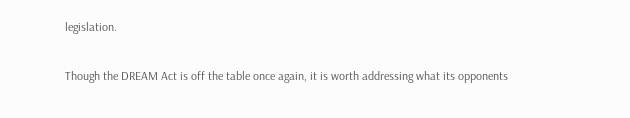legislation.

Though the DREAM Act is off the table once again, it is worth addressing what its opponents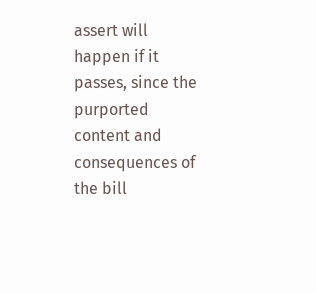assert will happen if it passes, since the purported content and consequences of the bill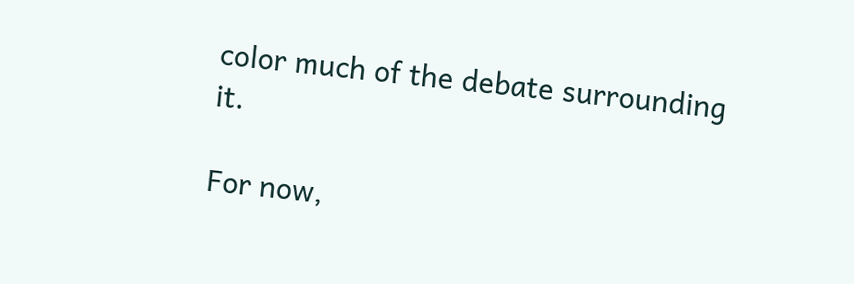color much of the debate surrounding it.

For now,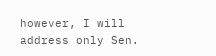however, I will address only Sen.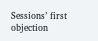Sessions’ first objection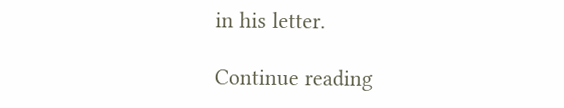in his letter.

Continue reading